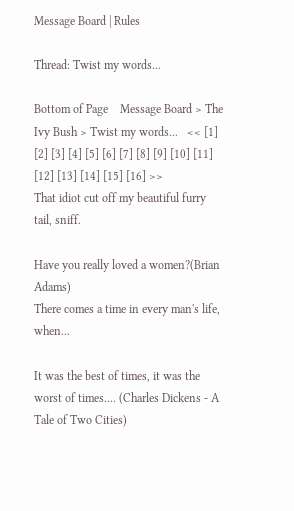Message Board | Rules

Thread: Twist my words...

Bottom of Page    Message Board > The Ivy Bush > Twist my words...   << [1] [2] [3] [4] [5] [6] [7] [8] [9] [10] [11] [12] [13] [14] [15] [16] >>
That idiot cut off my beautiful furry tail, sniff.

Have you really loved a women?(Brian Adams)
There comes a time in every man's life, when...

It was the best of times, it was the worst of times.... (Charles Dickens - A Tale of Two Cities)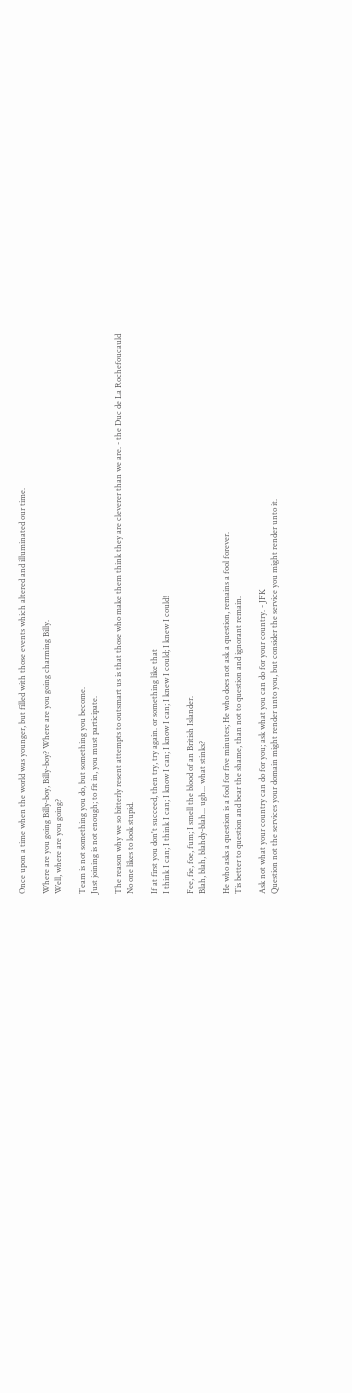Once upon a time when the world was younger, but filled with those events which altered and illuminated our time.

Where are you going Billy-boy, Billy-boy? Where are you going charming Billy.
Well, where are you going?

Team is not something you do, but something you become.
Just joining is not enough; to fit in, you must participate.

The reason why we so bitterly resent attempts to outsmart us is that those who make them think they are cleverer than we are. - the Duc de La Rochefoucauld
No one likes to look stupid.

If at first you don't succeed, then try, try again. or something like that
I think I can; I think I can; I know I can; I know I can; I knew I could; I knew I could!

Fee, fie, foe, fum; I smell the blood of an British Islander.
Blah, blah, blahdy-blah... ugh... what stinks?

He who asks a question is a fool for five minutes; He who does not ask a question, remains a fool forever.
Tis better to question and bear the shame, than not to question and ignorant remain.

Ask not what your country can do for you; ask what you can do for your country. - JFK
Question not the services your domain might render unto you, but consider the service you might render unto it.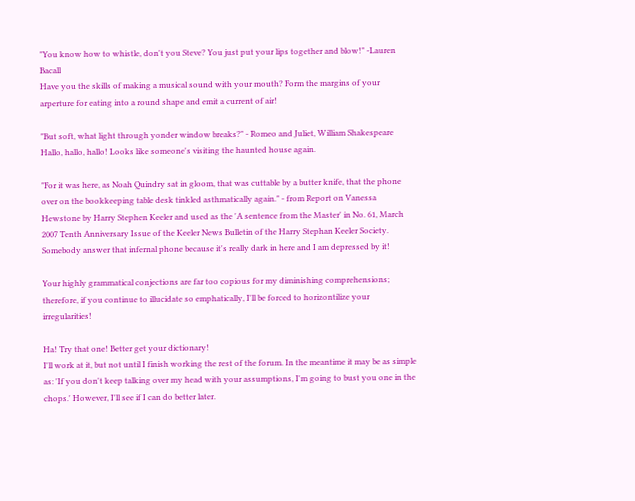"You know how to whistle, don't you Steve? You just put your lips together and blow!" -Lauren Bacall
Have you the skills of making a musical sound with your mouth? Form the margins of your arperture for eating into a round shape and emit a current of air!

"But soft, what light through yonder window breaks?" - Romeo and Juliet, William Shakespeare
Hallo, hallo, hallo! Looks like someone's visiting the haunted house again.

"For it was here, as Noah Quindry sat in gloom, that was cuttable by a butter knife, that the phone over on the bookkeeping table desk tinkled asthmatically again." - from Report on Vanessa Hewstone by Harry Stephen Keeler and used as the 'A sentence from the Master' in No. 61, March 2007 Tenth Anniversary Issue of the Keeler News Bulletin of the Harry Stephan Keeler Society.
Somebody answer that infernal phone because it's really dark in here and I am depressed by it!

Your highly grammatical conjections are far too copious for my diminishing comprehensions; therefore, if you continue to illucidate so emphatically, I'll be forced to horizontilize your irregularities!

Ha! Try that one! Better get your dictionary!
I'll work at it, but not until I finish working the rest of the forum. In the meantime it may be as simple as: 'If you don't keep talking over my head with your assumptions, I'm going to bust you one in the chops.' However, I'll see if I can do better later.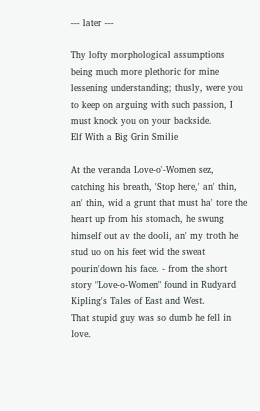--- later ---

Thy lofty morphological assumptions being much more plethoric for mine lessening understanding; thusly, were you to keep on arguing with such passion, I must knock you on your backside.
Elf With a Big Grin Smilie

At the veranda Love-o'-Women sez, catching his breath, 'Stop here,' an' thin, an' thin, wid a grunt that must ha' tore the heart up from his stomach, he swung himself out av the dooli, an' my troth he stud uo on his feet wid the sweat pourin'down his face. - from the short story "Love-o-Women" found in Rudyard Kipling's Tales of East and West.
That stupid guy was so dumb he fell in love.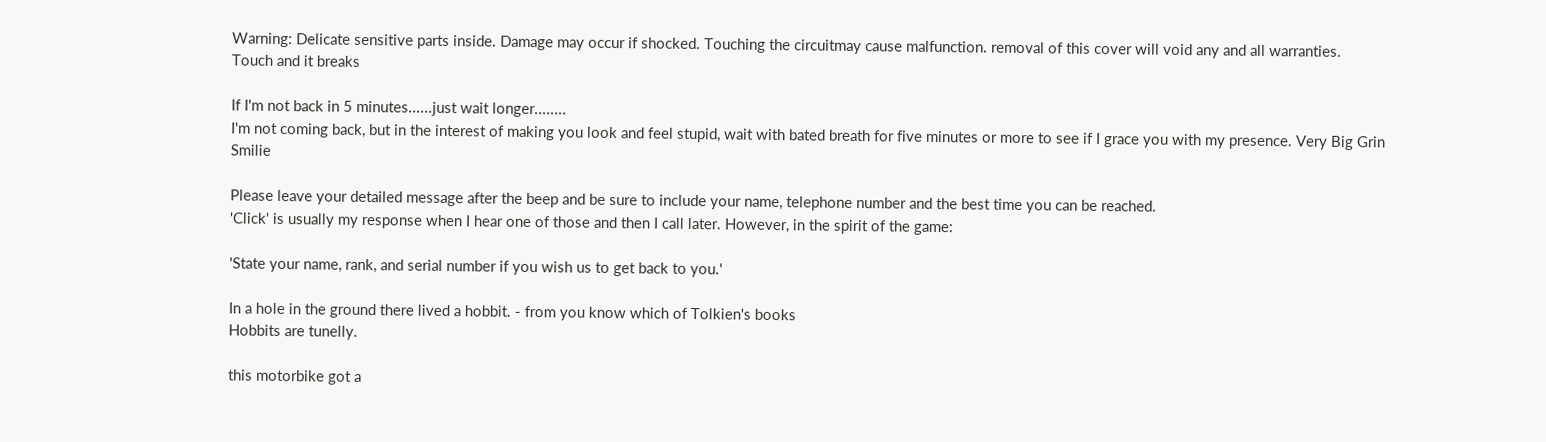Warning: Delicate sensitive parts inside. Damage may occur if shocked. Touching the circuitmay cause malfunction. removal of this cover will void any and all warranties.
Touch and it breaks

If I'm not back in 5 minutes......just wait longer........
I'm not coming back, but in the interest of making you look and feel stupid, wait with bated breath for five minutes or more to see if I grace you with my presence. Very Big Grin Smilie

Please leave your detailed message after the beep and be sure to include your name, telephone number and the best time you can be reached.
'Click' is usually my response when I hear one of those and then I call later. However, in the spirit of the game:

'State your name, rank, and serial number if you wish us to get back to you.'

In a hole in the ground there lived a hobbit. - from you know which of Tolkien's books
Hobbits are tunelly.

this motorbike got a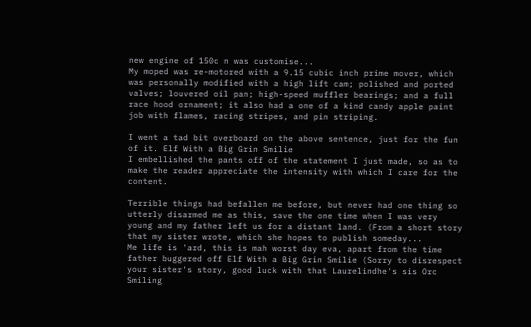new engine of 150c n was customise...
My moped was re-motored with a 9.15 cubic inch prime mover, which was personally modified with a high lift cam; polished and ported valves; louvered oil pan; high-speed muffler bearings; and a full race hood ornament; it also had a one of a kind candy apple paint job with flames, racing stripes, and pin striping.

I went a tad bit overboard on the above sentence, just for the fun of it. Elf With a Big Grin Smilie
I embellished the pants off of the statement I just made, so as to make the reader appreciate the intensity with which I care for the content.

Terrible things had befallen me before, but never had one thing so utterly disarmed me as this, save the one time when I was very young and my father left us for a distant land. (From a short story that my sister wrote, which she hopes to publish someday...
Me life is 'ard, this is mah worst day eva, apart from the time father buggered off Elf With a Big Grin Smilie (Sorry to disrespect your sister's story, good luck with that Laurelindhe's sis Orc Smiling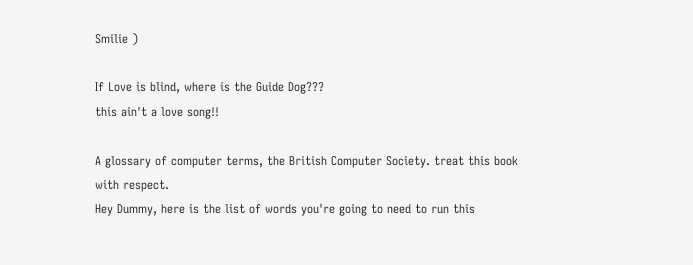Smilie )

If Love is blind, where is the Guide Dog???
this ain't a love song!!

A glossary of computer terms, the British Computer Society. treat this book with respect.
Hey Dummy, here is the list of words you're going to need to run this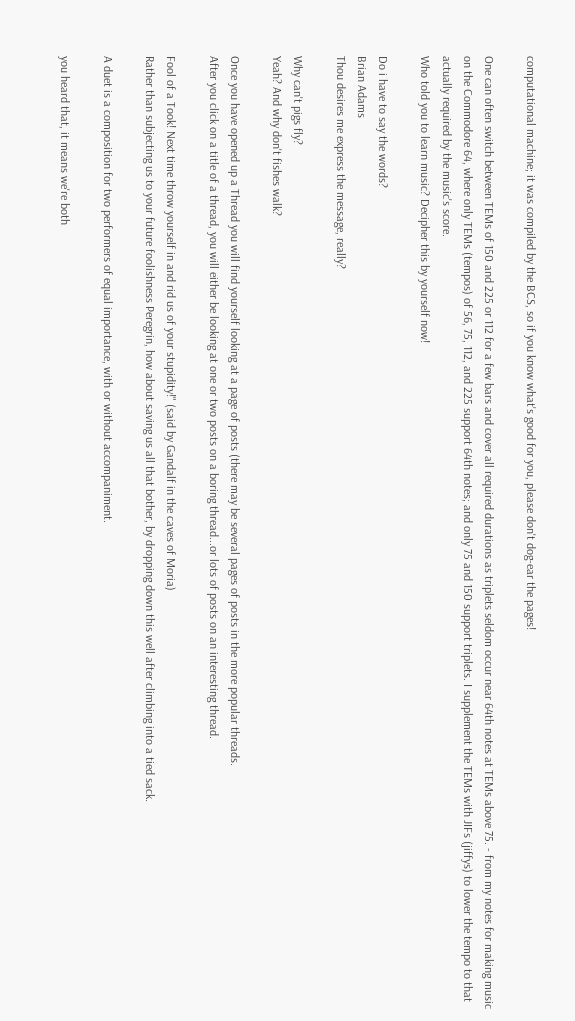computational machine; it was compiled by the BCS, so if you know what's good for you, please don't dog-ear the pages!

One can often switch between TEMs of 150 and 225 or 112 for a few bars and cover all required durations as triplets seldom occur near 64th notes at TEMs above 75. - from my notes for making music on the Commodore 64, where only TEMs (tempos) of 56, 75, 112, and 225 support 64th notes; and only 75 and 150 support triplets. I supplement the TEMs with JIFs (jiffys) to lower the tempo to that actually required by the music's score.
Who told you to learn music? Decipher this by yourself now!

Do i have to say the words?
Brian Adams
Thou desires me express the message, really?

Why can't pigs fly?
Yeah? And why don't fishes walk?

Once you have opened up a Thread you will find yourself looking at a page of posts (there may be several pages of posts in the more popular threads.
After you click on a title of a thread, you will either be looking at one or two posts on a boring thread...or lots of posts on an interesting thread.

Fool of a Took! Next time throw yourself in and rid us of your stupidity!" (said by Gandalf in the caves of Moria)
Rather than subjecting us to your future foolishness Peregrin, how about saving us all that bother, by dropping down this well after climbing into a tied sack.

A duet is a composition for two performers of equal importance, with or without accompaniment.

you heard that, it means we're both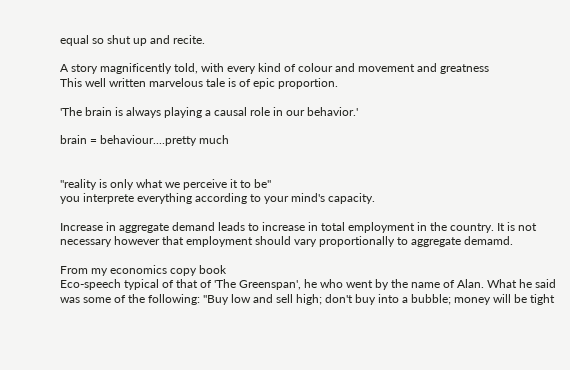equal so shut up and recite.

A story magnificently told, with every kind of colour and movement and greatness
This well written marvelous tale is of epic proportion.

'The brain is always playing a causal role in our behavior.'

brain = behaviour....pretty much


"reality is only what we perceive it to be"
you interprete everything according to your mind's capacity.

Increase in aggregate demand leads to increase in total employment in the country. It is not necessary however that employment should vary proportionally to aggregate demamd.

From my economics copy book
Eco-speech typical of that of 'The Greenspan', he who went by the name of Alan. What he said was some of the following: "Buy low and sell high; don't buy into a bubble; money will be tight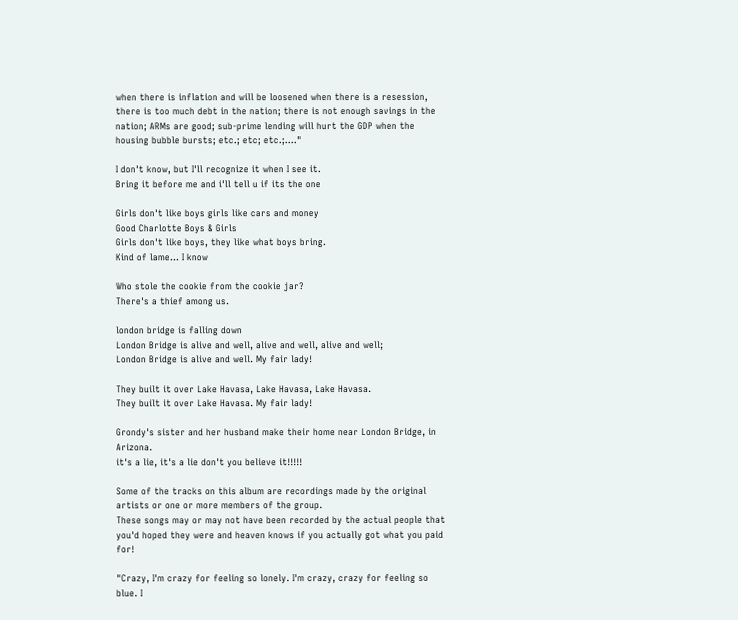when there is inflation and will be loosened when there is a resession, there is too much debt in the nation; there is not enough savings in the nation; ARMs are good; sub-prime lending will hurt the GDP when the housing bubble bursts; etc.; etc; etc.;...."

I don't know, but I'll recognize it when I see it.
Bring it before me and i'll tell u if its the one

Girls don't like boys girls like cars and money
Good Charlotte Boys & Girls
Girls don't like boys, they like what boys bring.
Kind of lame... I know

Who stole the cookie from the cookie jar?
There's a thief among us.

london bridge is falling down
London Bridge is alive and well, alive and well, alive and well;
London Bridge is alive and well. My fair lady!

They built it over Lake Havasa, Lake Havasa, Lake Havasa.
They built it over Lake Havasa. My fair lady!

Grondy's sister and her husband make their home near London Bridge, in Arizona.
it's a lie, it's a lie don't you believe it!!!!!

Some of the tracks on this album are recordings made by the original artists or one or more members of the group.
These songs may or may not have been recorded by the actual people that you'd hoped they were and heaven knows if you actually got what you paid for!

"Crazy, I'm crazy for feeling so lonely. I'm crazy, crazy for feeling so blue. I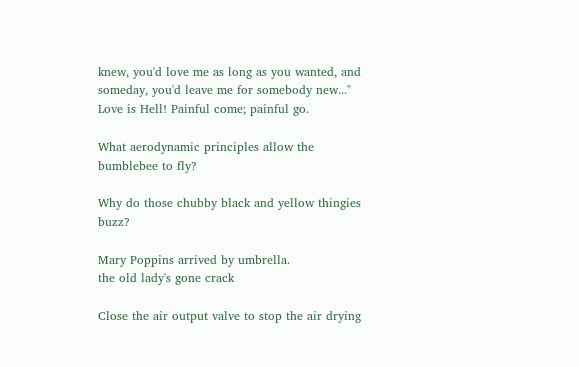knew, you'd love me as long as you wanted, and someday, you'd leave me for somebody new..."
Love is Hell! Painful come; painful go.

What aerodynamic principles allow the bumblebee to fly?

Why do those chubby black and yellow thingies buzz?

Mary Poppins arrived by umbrella.
the old lady's gone crack

Close the air output valve to stop the air drying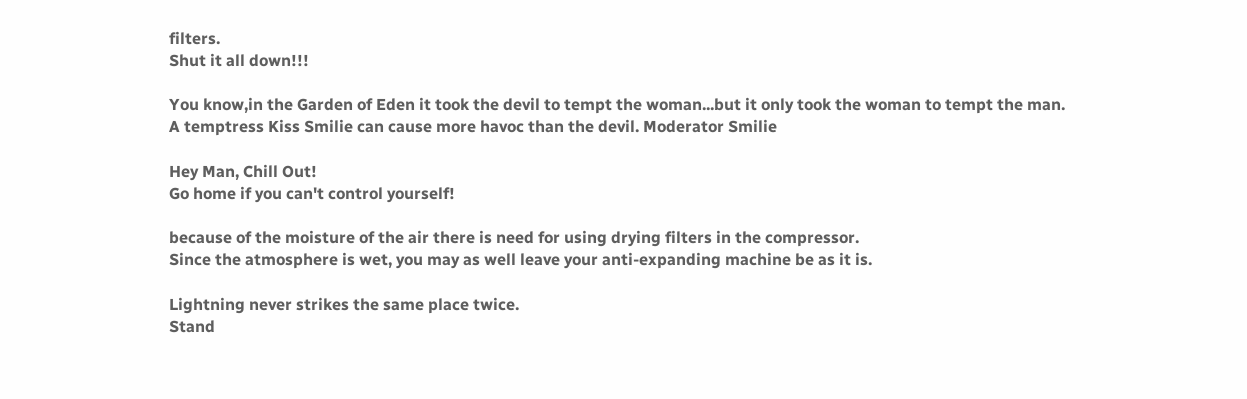filters.
Shut it all down!!!

You know,in the Garden of Eden it took the devil to tempt the woman...but it only took the woman to tempt the man.
A temptress Kiss Smilie can cause more havoc than the devil. Moderator Smilie

Hey Man, Chill Out!
Go home if you can't control yourself!

because of the moisture of the air there is need for using drying filters in the compressor.
Since the atmosphere is wet, you may as well leave your anti-expanding machine be as it is.

Lightning never strikes the same place twice.
Stand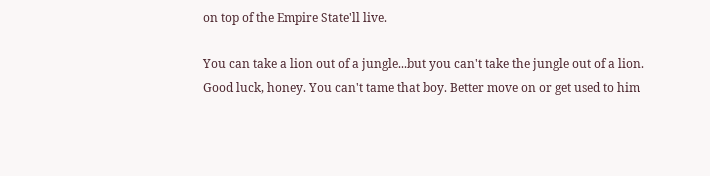on top of the Empire State'll live.

You can take a lion out of a jungle...but you can't take the jungle out of a lion.
Good luck, honey. You can't tame that boy. Better move on or get used to him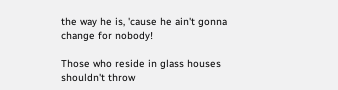the way he is, 'cause he ain't gonna change for nobody!

Those who reside in glass houses shouldn't throw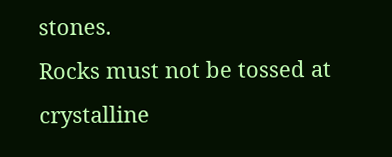stones.
Rocks must not be tossed at crystalline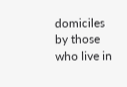domiciles by those who live in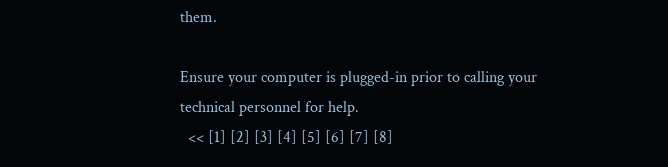them.

Ensure your computer is plugged-in prior to calling your technical personnel for help.
  << [1] [2] [3] [4] [5] [6] [7] [8]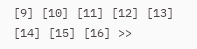[9] [10] [11] [12] [13] [14] [15] [16] >>